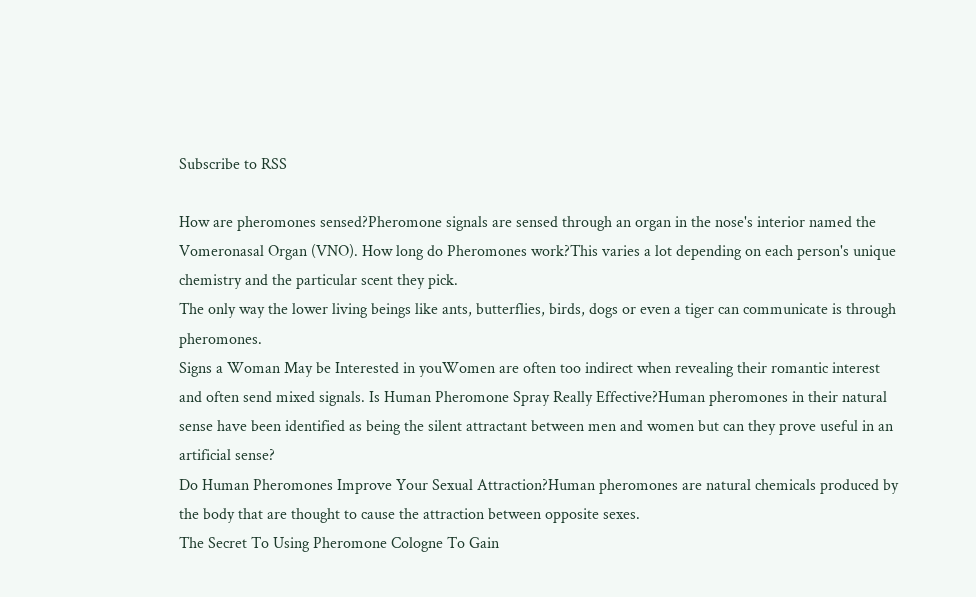Subscribe to RSS

How are pheromones sensed?Pheromone signals are sensed through an organ in the nose's interior named the Vomeronasal Organ (VNO). How long do Pheromones work?This varies a lot depending on each person's unique chemistry and the particular scent they pick.
The only way the lower living beings like ants, butterflies, birds, dogs or even a tiger can communicate is through pheromones.
Signs a Woman May be Interested in youWomen are often too indirect when revealing their romantic interest and often send mixed signals. Is Human Pheromone Spray Really Effective?Human pheromones in their natural sense have been identified as being the silent attractant between men and women but can they prove useful in an artificial sense?
Do Human Pheromones Improve Your Sexual Attraction?Human pheromones are natural chemicals produced by the body that are thought to cause the attraction between opposite sexes.
The Secret To Using Pheromone Cologne To Gain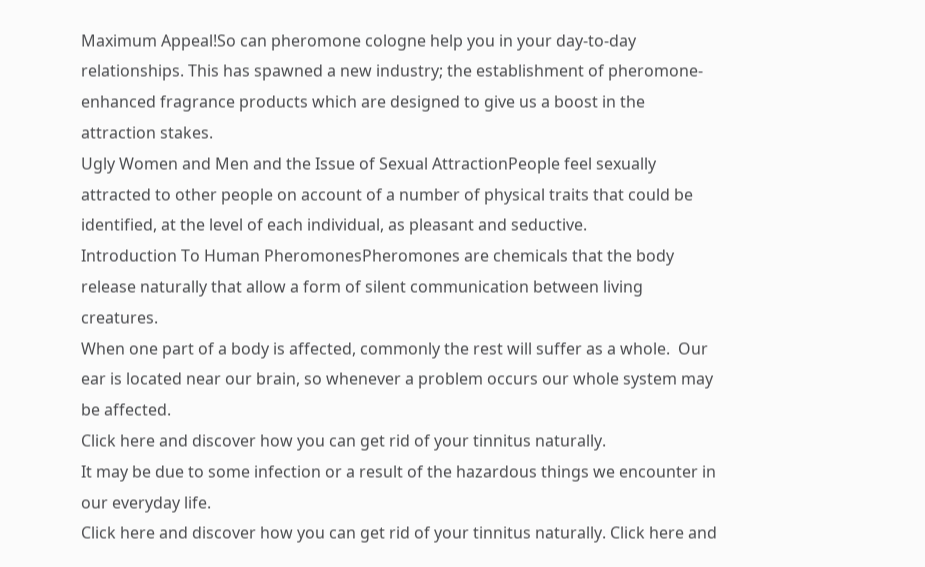Maximum Appeal!So can pheromone cologne help you in your day-to-day relationships. This has spawned a new industry; the establishment of pheromone-enhanced fragrance products which are designed to give us a boost in the attraction stakes.
Ugly Women and Men and the Issue of Sexual AttractionPeople feel sexually attracted to other people on account of a number of physical traits that could be identified, at the level of each individual, as pleasant and seductive.
Introduction To Human PheromonesPheromones are chemicals that the body release naturally that allow a form of silent communication between living creatures.
When one part of a body is affected, commonly the rest will suffer as a whole.  Our ear is located near our brain, so whenever a problem occurs our whole system may be affected.
Click here and discover how you can get rid of your tinnitus naturally.
It may be due to some infection or a result of the hazardous things we encounter in our everyday life.
Click here and discover how you can get rid of your tinnitus naturally. Click here and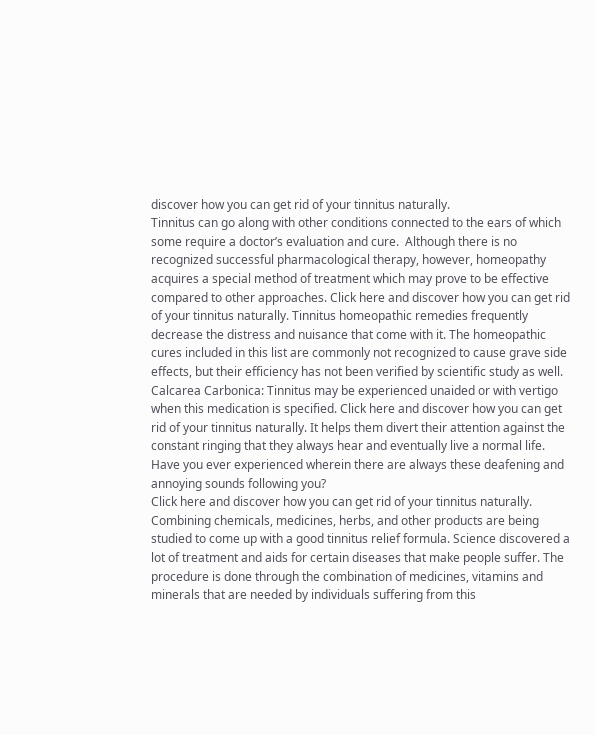discover how you can get rid of your tinnitus naturally.
Tinnitus can go along with other conditions connected to the ears of which some require a doctor’s evaluation and cure.  Although there is no recognized successful pharmacological therapy, however, homeopathy acquires a special method of treatment which may prove to be effective compared to other approaches. Click here and discover how you can get rid of your tinnitus naturally. Tinnitus homeopathic remedies frequently decrease the distress and nuisance that come with it. The homeopathic cures included in this list are commonly not recognized to cause grave side effects, but their efficiency has not been verified by scientific study as well. Calcarea Carbonica: Tinnitus may be experienced unaided or with vertigo when this medication is specified. Click here and discover how you can get rid of your tinnitus naturally. It helps them divert their attention against the constant ringing that they always hear and eventually live a normal life. Have you ever experienced wherein there are always these deafening and annoying sounds following you?
Click here and discover how you can get rid of your tinnitus naturally. Combining chemicals, medicines, herbs, and other products are being studied to come up with a good tinnitus relief formula. Science discovered a lot of treatment and aids for certain diseases that make people suffer. The procedure is done through the combination of medicines, vitamins and minerals that are needed by individuals suffering from this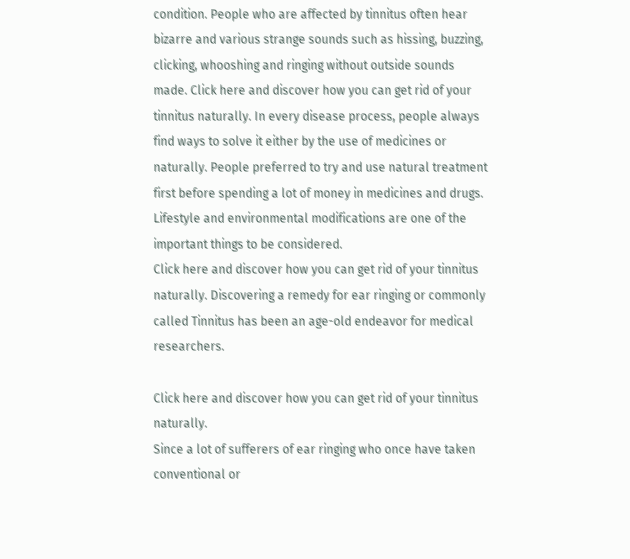condition. People who are affected by tinnitus often hear bizarre and various strange sounds such as hissing, buzzing, clicking, whooshing and ringing without outside sounds made. Click here and discover how you can get rid of your tinnitus naturally. In every disease process, people always find ways to solve it either by the use of medicines or naturally. People preferred to try and use natural treatment first before spending a lot of money in medicines and drugs.
Lifestyle and environmental modifications are one of the important things to be considered.
Click here and discover how you can get rid of your tinnitus naturally. Discovering a remedy for ear ringing or commonly called Tinnitus has been an age-old endeavor for medical researchers.

Click here and discover how you can get rid of your tinnitus naturally.
Since a lot of sufferers of ear ringing who once have taken conventional or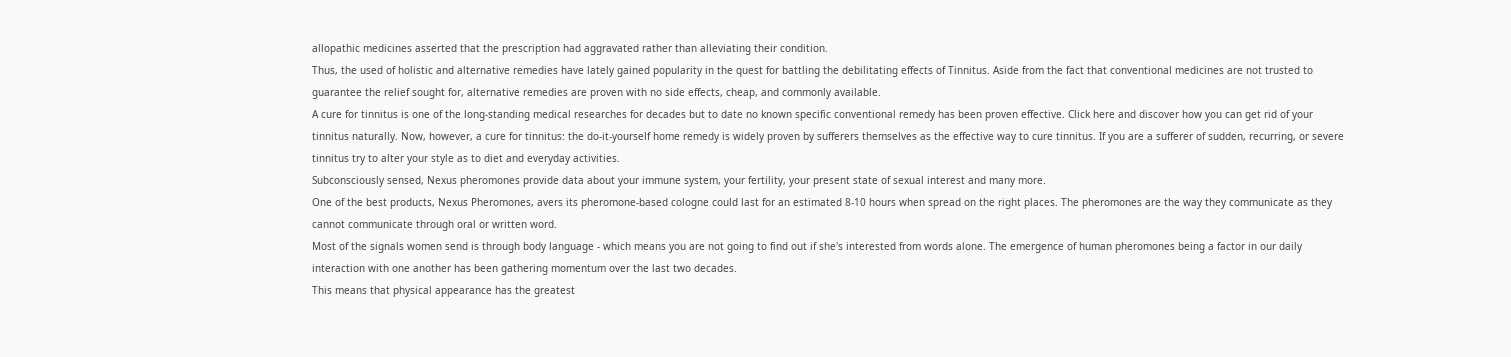allopathic medicines asserted that the prescription had aggravated rather than alleviating their condition.
Thus, the used of holistic and alternative remedies have lately gained popularity in the quest for battling the debilitating effects of Tinnitus. Aside from the fact that conventional medicines are not trusted to guarantee the relief sought for, alternative remedies are proven with no side effects, cheap, and commonly available.
A cure for tinnitus is one of the long-standing medical researches for decades but to date no known specific conventional remedy has been proven effective. Click here and discover how you can get rid of your tinnitus naturally. Now, however, a cure for tinnitus: the do-it-yourself home remedy is widely proven by sufferers themselves as the effective way to cure tinnitus. If you are a sufferer of sudden, recurring, or severe tinnitus try to alter your style as to diet and everyday activities.
Subconsciously sensed, Nexus pheromones provide data about your immune system, your fertility, your present state of sexual interest and many more.
One of the best products, Nexus Pheromones, avers its pheromone-based cologne could last for an estimated 8-10 hours when spread on the right places. The pheromones are the way they communicate as they cannot communicate through oral or written word.
Most of the signals women send is through body language - which means you are not going to find out if she's interested from words alone. The emergence of human pheromones being a factor in our daily interaction with one another has been gathering momentum over the last two decades.
This means that physical appearance has the greatest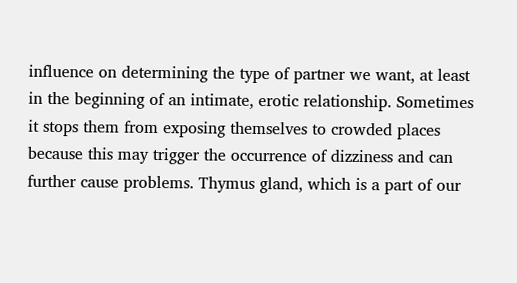influence on determining the type of partner we want, at least in the beginning of an intimate, erotic relationship. Sometimes it stops them from exposing themselves to crowded places because this may trigger the occurrence of dizziness and can further cause problems. Thymus gland, which is a part of our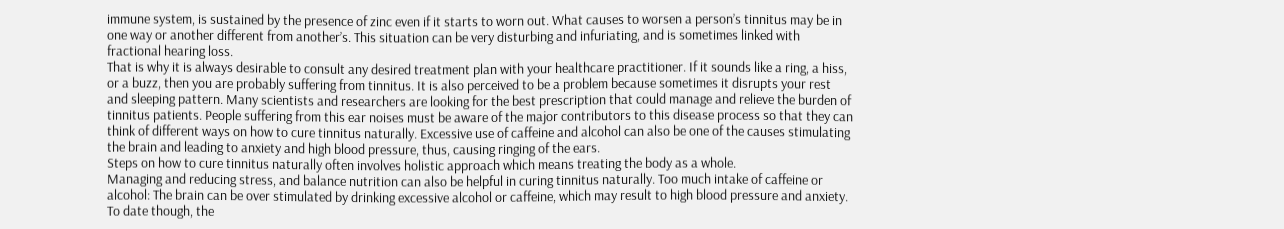immune system, is sustained by the presence of zinc even if it starts to worn out. What causes to worsen a person’s tinnitus may be in one way or another different from another’s. This situation can be very disturbing and infuriating, and is sometimes linked with fractional hearing loss.
That is why it is always desirable to consult any desired treatment plan with your healthcare practitioner. If it sounds like a ring, a hiss, or a buzz, then you are probably suffering from tinnitus. It is also perceived to be a problem because sometimes it disrupts your rest and sleeping pattern. Many scientists and researchers are looking for the best prescription that could manage and relieve the burden of tinnitus patients. People suffering from this ear noises must be aware of the major contributors to this disease process so that they can think of different ways on how to cure tinnitus naturally. Excessive use of caffeine and alcohol can also be one of the causes stimulating the brain and leading to anxiety and high blood pressure, thus, causing ringing of the ears.
Steps on how to cure tinnitus naturally often involves holistic approach which means treating the body as a whole.
Managing and reducing stress, and balance nutrition can also be helpful in curing tinnitus naturally. Too much intake of caffeine or alcohol: The brain can be over stimulated by drinking excessive alcohol or caffeine, which may result to high blood pressure and anxiety. To date though, the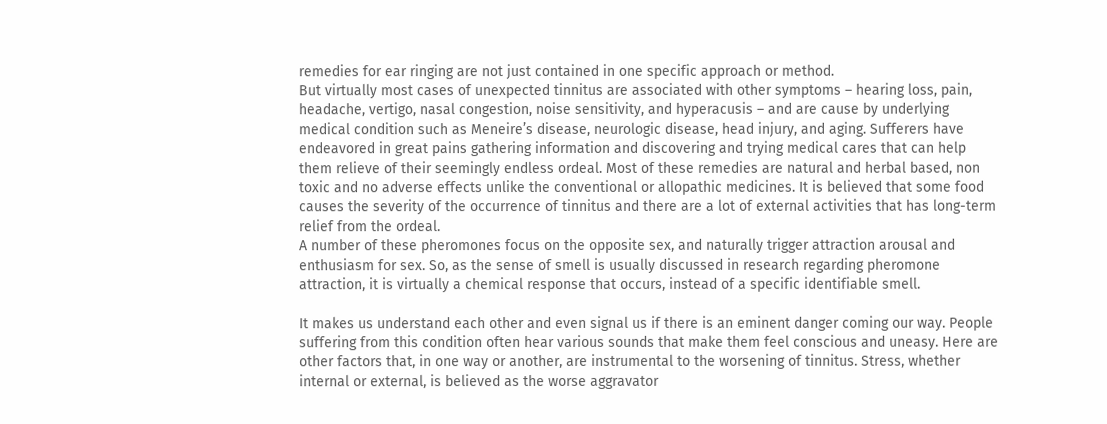remedies for ear ringing are not just contained in one specific approach or method.
But virtually most cases of unexpected tinnitus are associated with other symptoms – hearing loss, pain, headache, vertigo, nasal congestion, noise sensitivity, and hyperacusis – and are cause by underlying medical condition such as Meneire’s disease, neurologic disease, head injury, and aging. Sufferers have endeavored in great pains gathering information and discovering and trying medical cares that can help them relieve of their seemingly endless ordeal. Most of these remedies are natural and herbal based, non toxic and no adverse effects unlike the conventional or allopathic medicines. It is believed that some food causes the severity of the occurrence of tinnitus and there are a lot of external activities that has long-term relief from the ordeal.
A number of these pheromones focus on the opposite sex, and naturally trigger attraction arousal and enthusiasm for sex. So, as the sense of smell is usually discussed in research regarding pheromone attraction, it is virtually a chemical response that occurs, instead of a specific identifiable smell.

It makes us understand each other and even signal us if there is an eminent danger coming our way. People suffering from this condition often hear various sounds that make them feel conscious and uneasy. Here are other factors that, in one way or another, are instrumental to the worsening of tinnitus. Stress, whether internal or external, is believed as the worse aggravator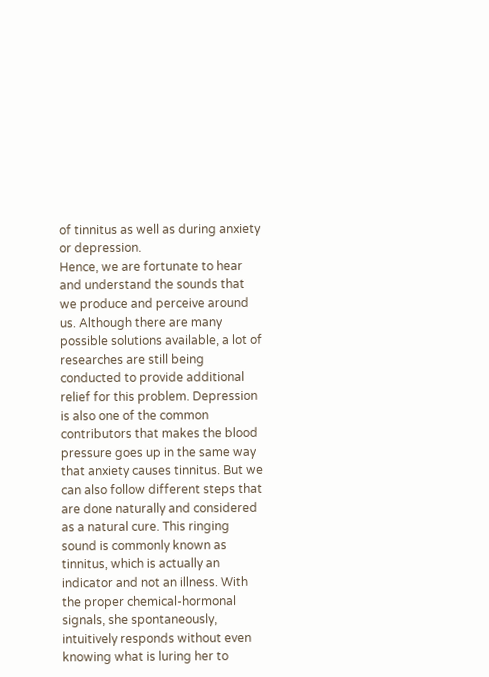of tinnitus as well as during anxiety or depression.
Hence, we are fortunate to hear and understand the sounds that we produce and perceive around us. Although there are many possible solutions available, a lot of researches are still being conducted to provide additional relief for this problem. Depression is also one of the common contributors that makes the blood pressure goes up in the same way that anxiety causes tinnitus. But we can also follow different steps that are done naturally and considered as a natural cure. This ringing sound is commonly known as tinnitus, which is actually an indicator and not an illness. With the proper chemical-hormonal signals, she spontaneously, intuitively responds without even knowing what is luring her to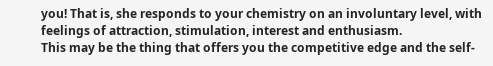you! That is, she responds to your chemistry on an involuntary level, with feelings of attraction, stimulation, interest and enthusiasm.
This may be the thing that offers you the competitive edge and the self-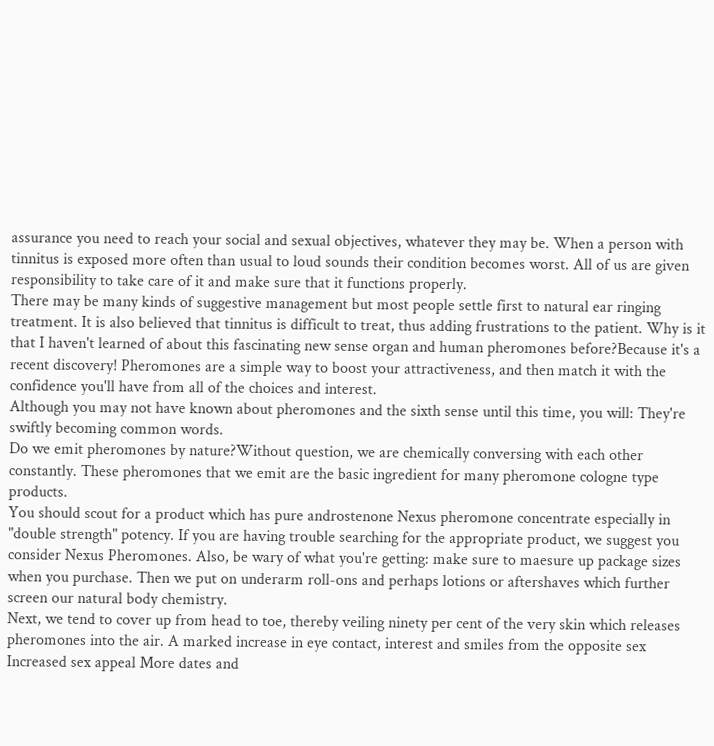assurance you need to reach your social and sexual objectives, whatever they may be. When a person with tinnitus is exposed more often than usual to loud sounds their condition becomes worst. All of us are given responsibility to take care of it and make sure that it functions properly.
There may be many kinds of suggestive management but most people settle first to natural ear ringing treatment. It is also believed that tinnitus is difficult to treat, thus adding frustrations to the patient. Why is it that I haven't learned of about this fascinating new sense organ and human pheromones before?Because it's a recent discovery! Pheromones are a simple way to boost your attractiveness, and then match it with the confidence you'll have from all of the choices and interest.
Although you may not have known about pheromones and the sixth sense until this time, you will: They're swiftly becoming common words.
Do we emit pheromones by nature?Without question, we are chemically conversing with each other constantly. These pheromones that we emit are the basic ingredient for many pheromone cologne type products.
You should scout for a product which has pure androstenone Nexus pheromone concentrate especially in "double strength" potency. If you are having trouble searching for the appropriate product, we suggest you consider Nexus Pheromones. Also, be wary of what you're getting: make sure to maesure up package sizes when you purchase. Then we put on underarm roll-ons and perhaps lotions or aftershaves which further screen our natural body chemistry.
Next, we tend to cover up from head to toe, thereby veiling ninety per cent of the very skin which releases pheromones into the air. A marked increase in eye contact, interest and smiles from the opposite sex Increased sex appeal More dates and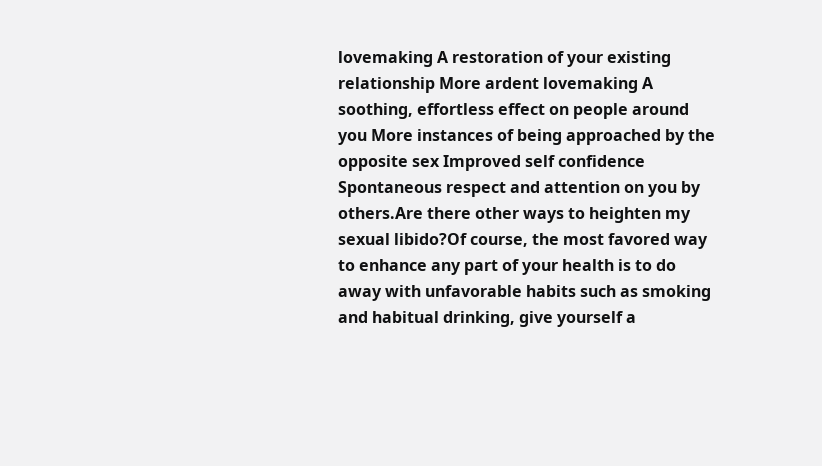lovemaking A restoration of your existing relationship More ardent lovemaking A soothing, effortless effect on people around you More instances of being approached by the opposite sex Improved self confidence Spontaneous respect and attention on you by others.Are there other ways to heighten my sexual libido?Of course, the most favored way to enhance any part of your health is to do away with unfavorable habits such as smoking and habitual drinking, give yourself a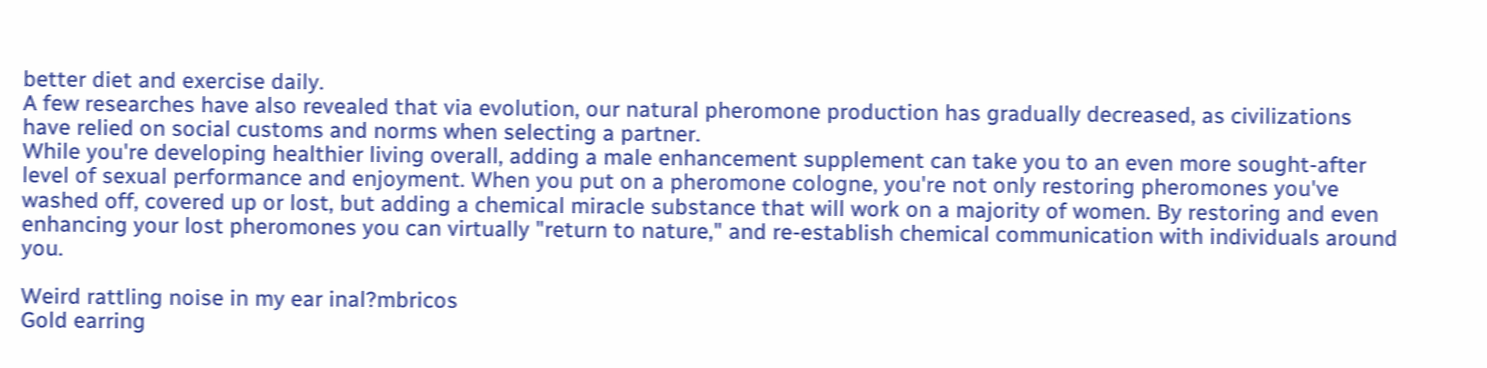better diet and exercise daily.
A few researches have also revealed that via evolution, our natural pheromone production has gradually decreased, as civilizations have relied on social customs and norms when selecting a partner.
While you're developing healthier living overall, adding a male enhancement supplement can take you to an even more sought-after level of sexual performance and enjoyment. When you put on a pheromone cologne, you're not only restoring pheromones you've washed off, covered up or lost, but adding a chemical miracle substance that will work on a majority of women. By restoring and even enhancing your lost pheromones you can virtually "return to nature," and re-establish chemical communication with individuals around you.

Weird rattling noise in my ear inal?mbricos
Gold earring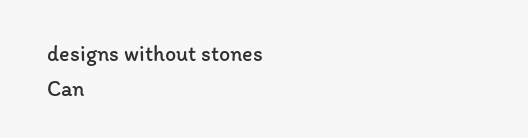designs without stones
Can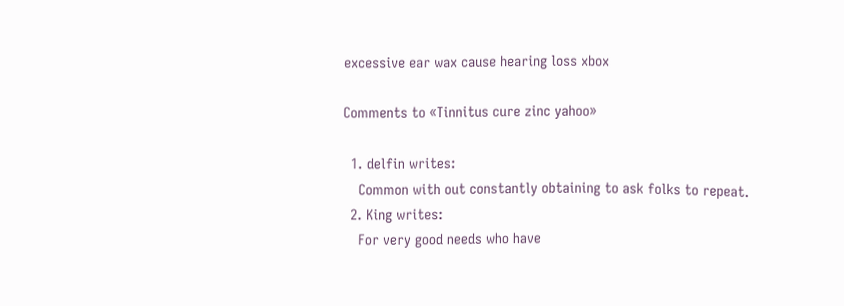excessive ear wax cause hearing loss xbox

Comments to «Tinnitus cure zinc yahoo»

  1. delfin writes:
    Common with out constantly obtaining to ask folks to repeat.
  2. King writes:
    For very good needs who have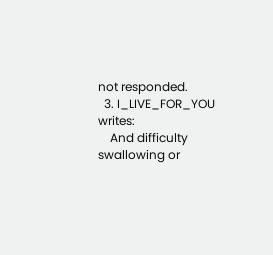not responded.
  3. I_LIVE_FOR_YOU writes:
    And difficulty swallowing or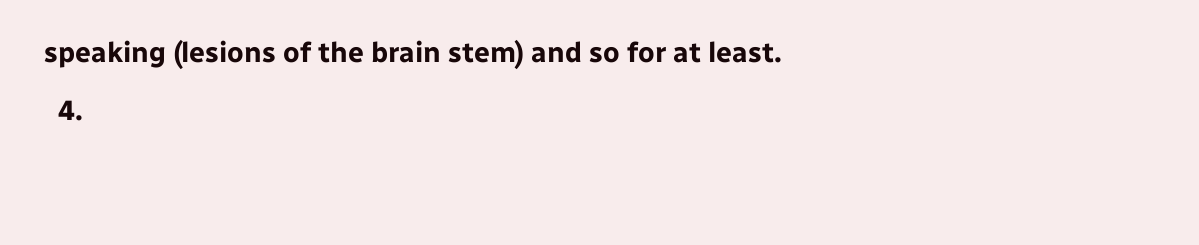speaking (lesions of the brain stem) and so for at least.
  4.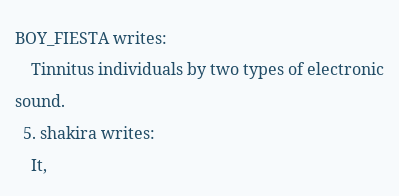BOY_FIESTA writes:
    Tinnitus individuals by two types of electronic sound.
  5. shakira writes:
    It,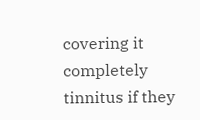covering it completely tinnitus if they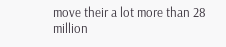move their a lot more than 28 million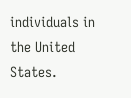individuals in the United States.